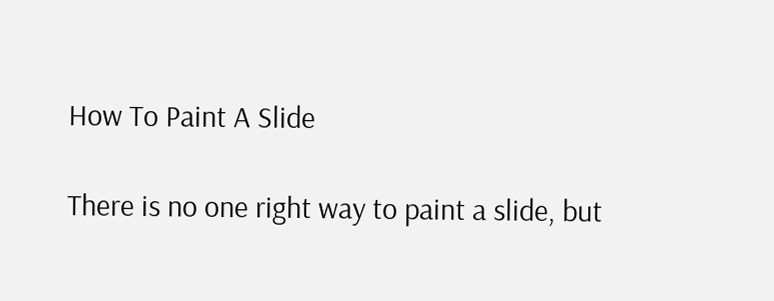How To Paint A Slide

There is no one right way to paint a slide, but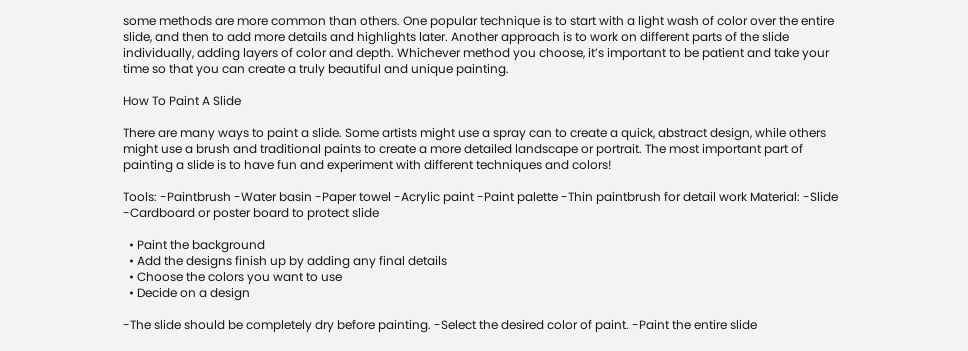some methods are more common than others. One popular technique is to start with a light wash of color over the entire slide, and then to add more details and highlights later. Another approach is to work on different parts of the slide individually, adding layers of color and depth. Whichever method you choose, it’s important to be patient and take your time so that you can create a truly beautiful and unique painting.

How To Paint A Slide

There are many ways to paint a slide. Some artists might use a spray can to create a quick, abstract design, while others might use a brush and traditional paints to create a more detailed landscape or portrait. The most important part of painting a slide is to have fun and experiment with different techniques and colors!

Tools: -Paintbrush -Water basin -Paper towel -Acrylic paint -Paint palette -Thin paintbrush for detail work Material: -Slide -Cardboard or poster board to protect slide

  • Paint the background
  • Add the designs finish up by adding any final details
  • Choose the colors you want to use
  • Decide on a design

-The slide should be completely dry before painting. -Select the desired color of paint. -Paint the entire slide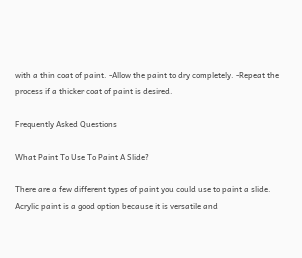with a thin coat of paint. -Allow the paint to dry completely. -Repeat the process if a thicker coat of paint is desired.

Frequently Asked Questions

What Paint To Use To Paint A Slide?

There are a few different types of paint you could use to paint a slide. Acrylic paint is a good option because it is versatile and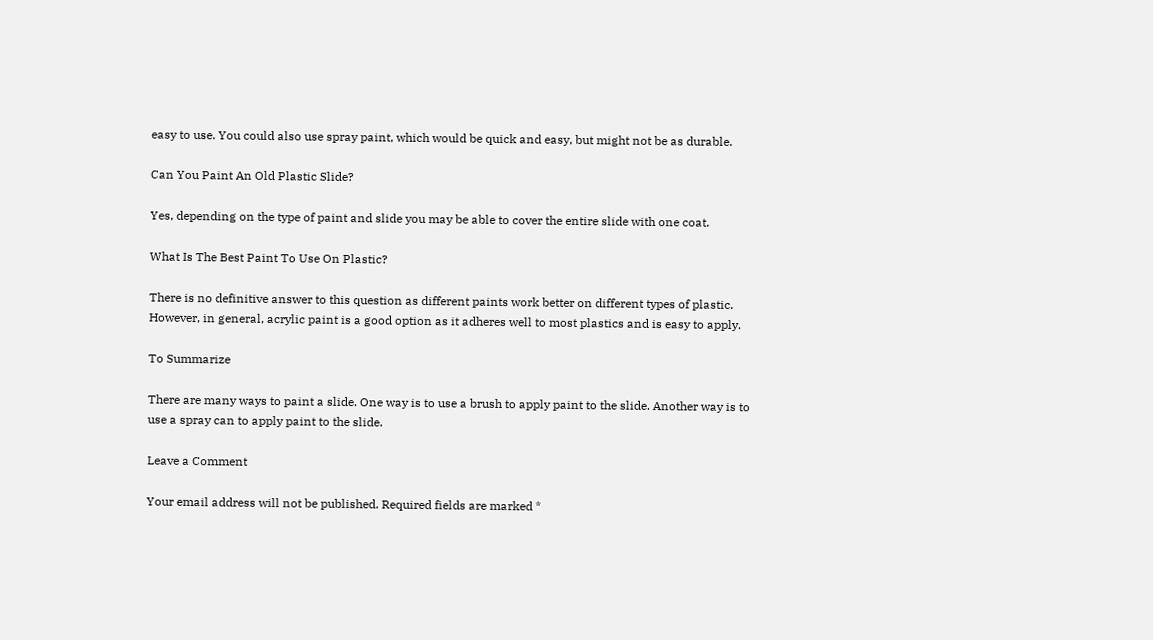easy to use. You could also use spray paint, which would be quick and easy, but might not be as durable.

Can You Paint An Old Plastic Slide?

Yes, depending on the type of paint and slide you may be able to cover the entire slide with one coat.

What Is The Best Paint To Use On Plastic?

There is no definitive answer to this question as different paints work better on different types of plastic. However, in general, acrylic paint is a good option as it adheres well to most plastics and is easy to apply.

To Summarize

There are many ways to paint a slide. One way is to use a brush to apply paint to the slide. Another way is to use a spray can to apply paint to the slide.

Leave a Comment

Your email address will not be published. Required fields are marked *